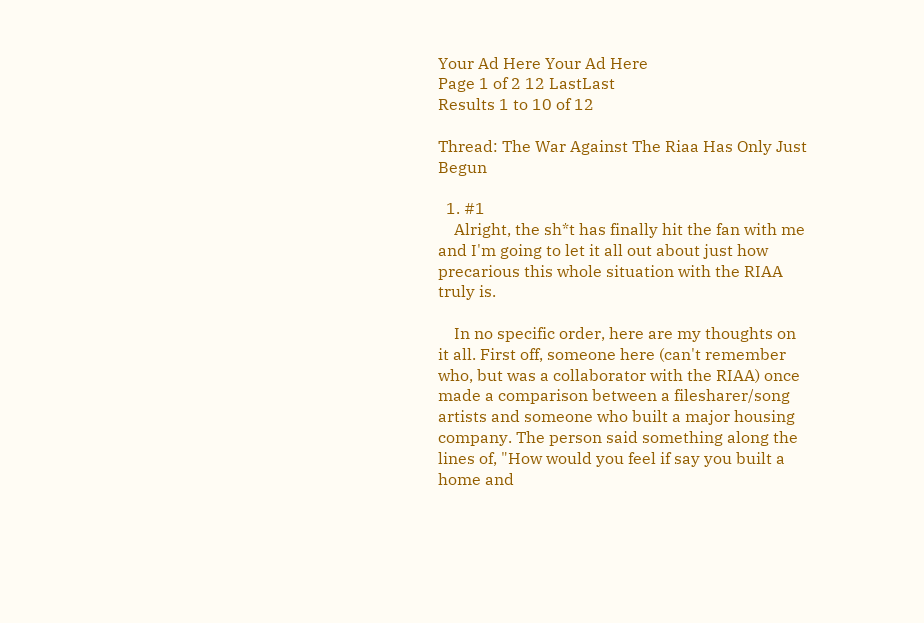Your Ad Here Your Ad Here
Page 1 of 2 12 LastLast
Results 1 to 10 of 12

Thread: The War Against The Riaa Has Only Just Begun

  1. #1
    Alright, the sh*t has finally hit the fan with me and I'm going to let it all out about just how precarious this whole situation with the RIAA truly is.

    In no specific order, here are my thoughts on it all. First off, someone here (can't remember who, but was a collaborator with the RIAA) once made a comparison between a filesharer/song artists and someone who built a major housing company. The person said something along the lines of, "How would you feel if say you built a home and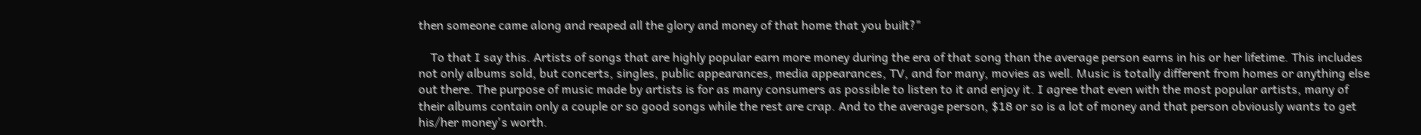then someone came along and reaped all the glory and money of that home that you built?"

    To that I say this. Artists of songs that are highly popular earn more money during the era of that song than the average person earns in his or her lifetime. This includes not only albums sold, but concerts, singles, public appearances, media appearances, TV, and for many, movies as well. Music is totally different from homes or anything else out there. The purpose of music made by artists is for as many consumers as possible to listen to it and enjoy it. I agree that even with the most popular artists, many of their albums contain only a couple or so good songs while the rest are crap. And to the average person, $18 or so is a lot of money and that person obviously wants to get his/her money's worth.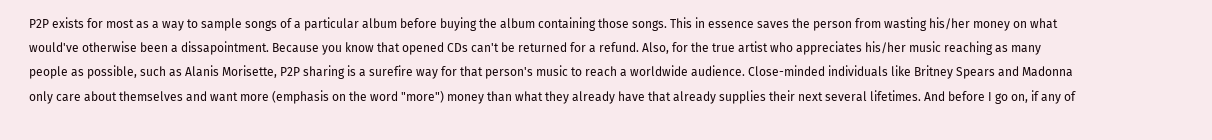P2P exists for most as a way to sample songs of a particular album before buying the album containing those songs. This in essence saves the person from wasting his/her money on what would've otherwise been a dissapointment. Because you know that opened CDs can't be returned for a refund. Also, for the true artist who appreciates his/her music reaching as many people as possible, such as Alanis Morisette, P2P sharing is a surefire way for that person's music to reach a worldwide audience. Close-minded individuals like Britney Spears and Madonna only care about themselves and want more (emphasis on the word "more") money than what they already have that already supplies their next several lifetimes. And before I go on, if any of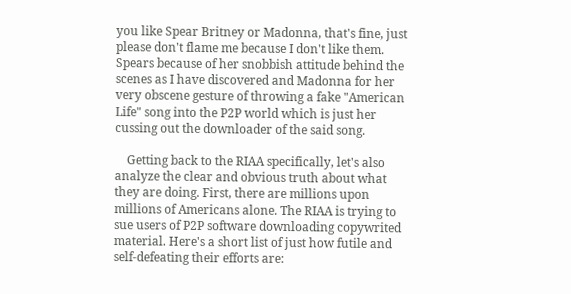you like Spear Britney or Madonna, that's fine, just please don't flame me because I don't like them. Spears because of her snobbish attitude behind the scenes as I have discovered and Madonna for her very obscene gesture of throwing a fake "American Life" song into the P2P world which is just her cussing out the downloader of the said song.

    Getting back to the RIAA specifically, let's also analyze the clear and obvious truth about what they are doing. First, there are millions upon millions of Americans alone. The RIAA is trying to sue users of P2P software downloading copywrited material. Here's a short list of just how futile and self-defeating their efforts are: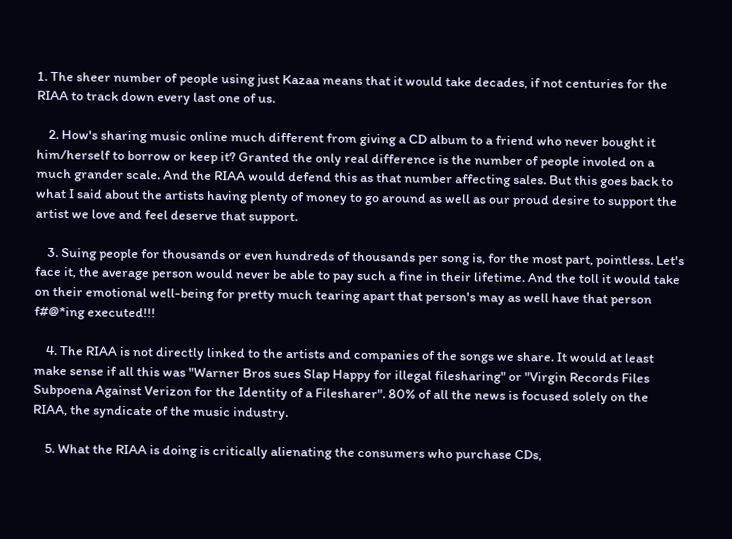1. The sheer number of people using just Kazaa means that it would take decades, if not centuries for the RIAA to track down every last one of us.

    2. How's sharing music online much different from giving a CD album to a friend who never bought it him/herself to borrow or keep it? Granted the only real difference is the number of people involed on a much grander scale. And the RIAA would defend this as that number affecting sales. But this goes back to what I said about the artists having plenty of money to go around as well as our proud desire to support the artist we love and feel deserve that support.

    3. Suing people for thousands or even hundreds of thousands per song is, for the most part, pointless. Let's face it, the average person would never be able to pay such a fine in their lifetime. And the toll it would take on their emotional well-being for pretty much tearing apart that person's may as well have that person f#@*ing executed!!!

    4. The RIAA is not directly linked to the artists and companies of the songs we share. It would at least make sense if all this was "Warner Bros sues Slap Happy for illegal filesharing" or "Virgin Records Files Subpoena Against Verizon for the Identity of a Filesharer". 80% of all the news is focused solely on the RIAA, the syndicate of the music industry.

    5. What the RIAA is doing is critically alienating the consumers who purchase CDs,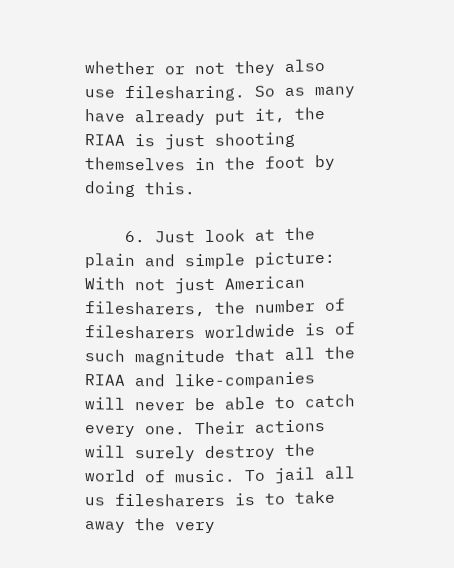whether or not they also use filesharing. So as many have already put it, the RIAA is just shooting themselves in the foot by doing this.

    6. Just look at the plain and simple picture: With not just American filesharers, the number of filesharers worldwide is of such magnitude that all the RIAA and like-companies will never be able to catch every one. Their actions will surely destroy the world of music. To jail all us filesharers is to take away the very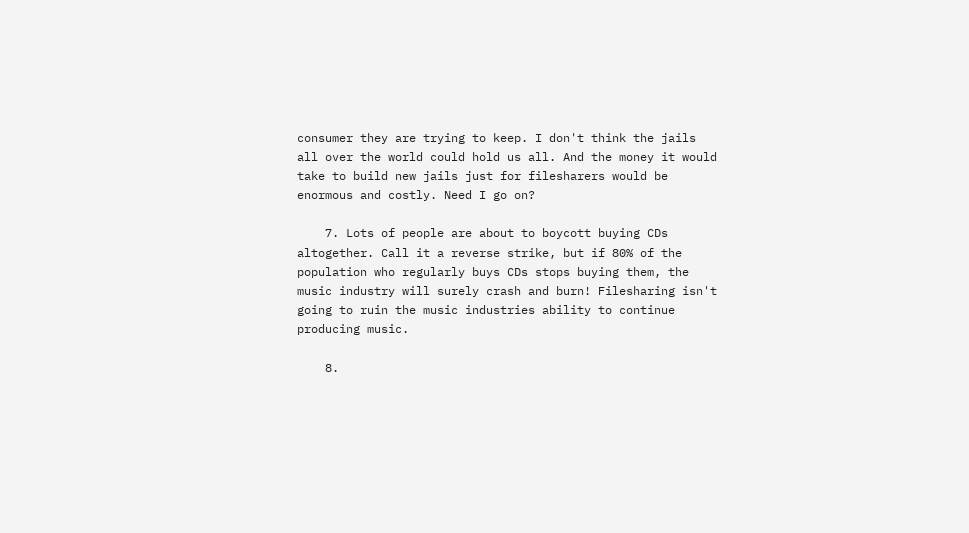consumer they are trying to keep. I don't think the jails all over the world could hold us all. And the money it would take to build new jails just for filesharers would be enormous and costly. Need I go on?

    7. Lots of people are about to boycott buying CDs altogether. Call it a reverse strike, but if 80% of the population who regularly buys CDs stops buying them, the music industry will surely crash and burn! Filesharing isn't going to ruin the music industries ability to continue producing music.

    8.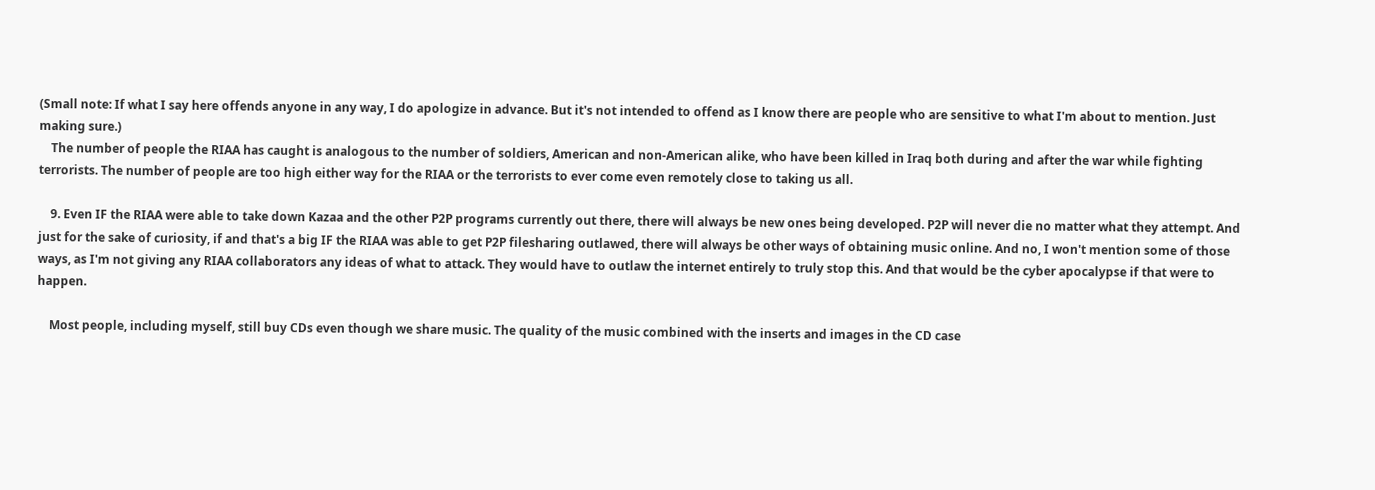(Small note: If what I say here offends anyone in any way, I do apologize in advance. But it's not intended to offend as I know there are people who are sensitive to what I'm about to mention. Just making sure.)
    The number of people the RIAA has caught is analogous to the number of soldiers, American and non-American alike, who have been killed in Iraq both during and after the war while fighting terrorists. The number of people are too high either way for the RIAA or the terrorists to ever come even remotely close to taking us all.

    9. Even IF the RIAA were able to take down Kazaa and the other P2P programs currently out there, there will always be new ones being developed. P2P will never die no matter what they attempt. And just for the sake of curiosity, if and that's a big IF the RIAA was able to get P2P filesharing outlawed, there will always be other ways of obtaining music online. And no, I won't mention some of those ways, as I'm not giving any RIAA collaborators any ideas of what to attack. They would have to outlaw the internet entirely to truly stop this. And that would be the cyber apocalypse if that were to happen.

    Most people, including myself, still buy CDs even though we share music. The quality of the music combined with the inserts and images in the CD case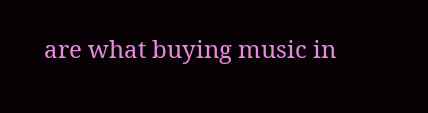are what buying music in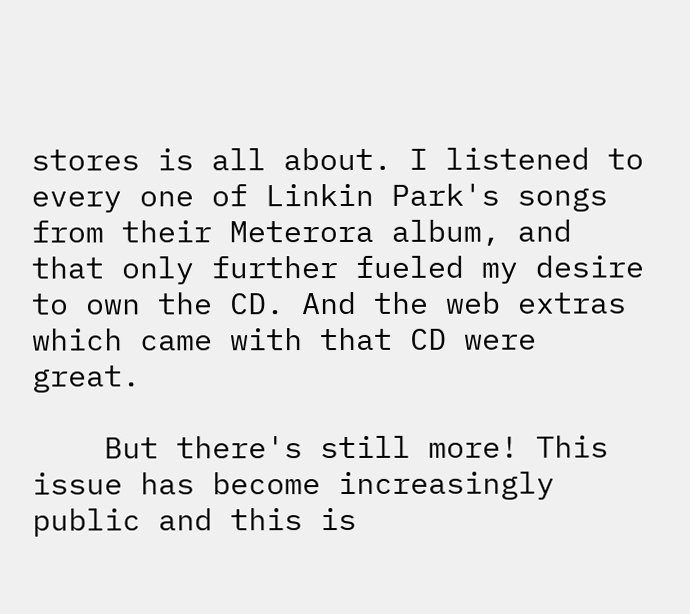stores is all about. I listened to every one of Linkin Park's songs from their Meterora album, and that only further fueled my desire to own the CD. And the web extras which came with that CD were great.

    But there's still more! This issue has become increasingly public and this is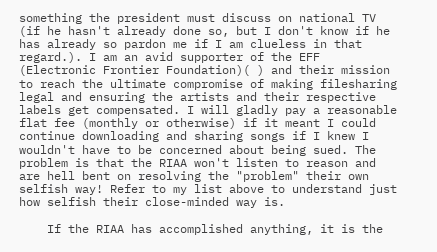something the president must discuss on national TV (if he hasn't already done so, but I don't know if he has already so pardon me if I am clueless in that regard.). I am an avid supporter of the EFF (Electronic Frontier Foundation)( ) and their mission to reach the ultimate compromise of making filesharing legal and ensuring the artists and their respective labels get compensated. I will gladly pay a reasonable flat fee (monthly or otherwise) if it meant I could continue downloading and sharing songs if I knew I wouldn't have to be concerned about being sued. The problem is that the RIAA won't listen to reason and are hell bent on resolving the "problem" their own selfish way! Refer to my list above to understand just how selfish their close-minded way is.

    If the RIAA has accomplished anything, it is the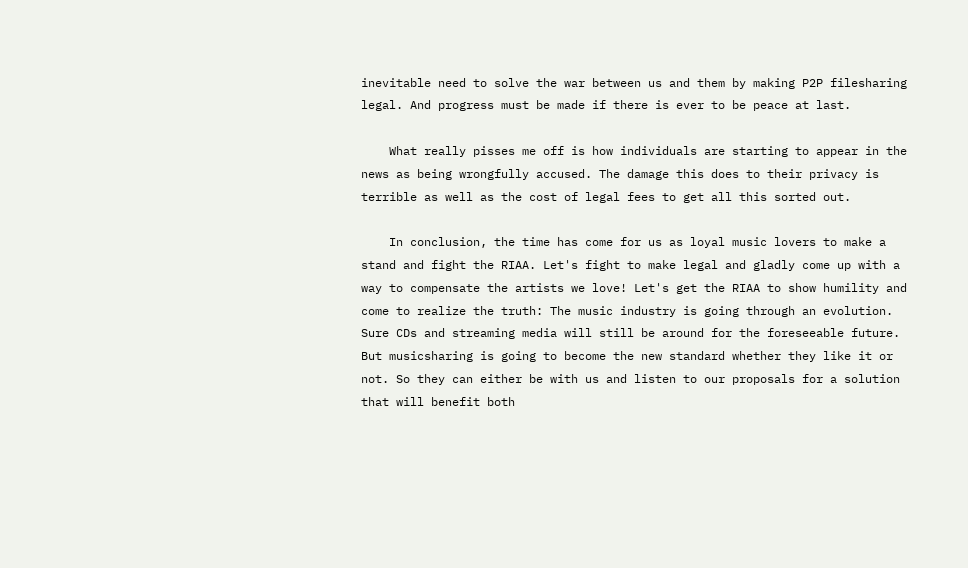inevitable need to solve the war between us and them by making P2P filesharing legal. And progress must be made if there is ever to be peace at last.

    What really pisses me off is how individuals are starting to appear in the news as being wrongfully accused. The damage this does to their privacy is terrible as well as the cost of legal fees to get all this sorted out.

    In conclusion, the time has come for us as loyal music lovers to make a stand and fight the RIAA. Let's fight to make legal and gladly come up with a way to compensate the artists we love! Let's get the RIAA to show humility and come to realize the truth: The music industry is going through an evolution. Sure CDs and streaming media will still be around for the foreseeable future. But musicsharing is going to become the new standard whether they like it or not. So they can either be with us and listen to our proposals for a solution that will benefit both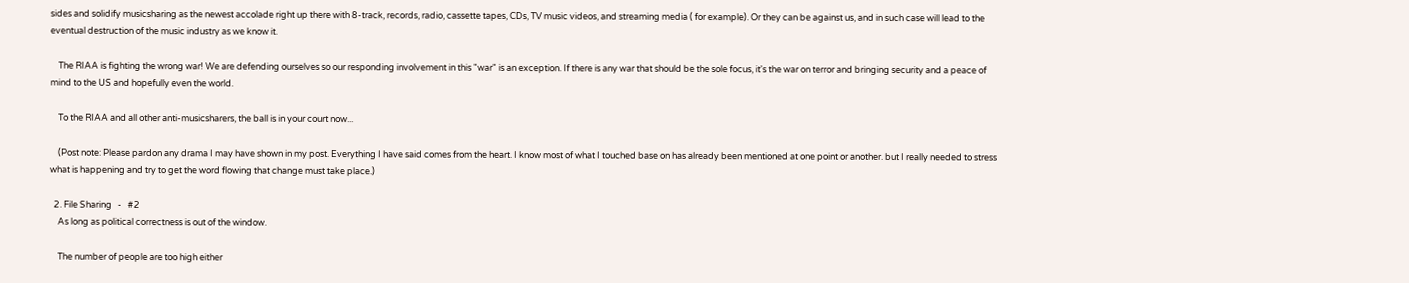sides and solidify musicsharing as the newest accolade right up there with 8-track, records, radio, cassette tapes, CDs, TV music videos, and streaming media ( for example). Or they can be against us, and in such case will lead to the eventual destruction of the music industry as we know it.

    The RIAA is fighting the wrong war! We are defending ourselves so our responding involvement in this "war" is an exception. If there is any war that should be the sole focus, it's the war on terror and bringing security and a peace of mind to the US and hopefully even the world.

    To the RIAA and all other anti-musicsharers, the ball is in your court now...

    (Post note: Please pardon any drama I may have shown in my post. Everything I have said comes from the heart. I know most of what I touched base on has already been mentioned at one point or another. but I really needed to stress what is happening and try to get the word flowing that change must take place.)

  2. File Sharing   -   #2
    As long as political correctness is out of the window.

    The number of people are too high either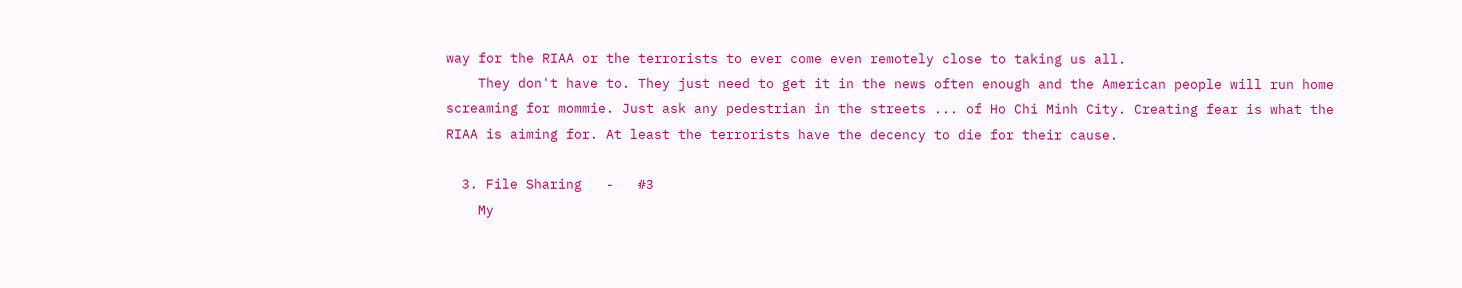way for the RIAA or the terrorists to ever come even remotely close to taking us all.
    They don't have to. They just need to get it in the news often enough and the American people will run home screaming for mommie. Just ask any pedestrian in the streets ... of Ho Chi Minh City. Creating fear is what the RIAA is aiming for. At least the terrorists have the decency to die for their cause.

  3. File Sharing   -   #3
    My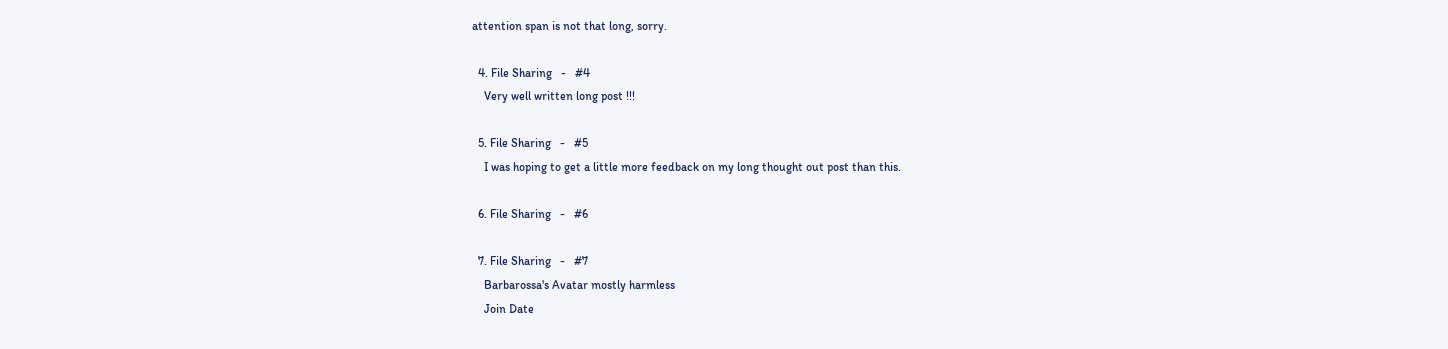attention span is not that long, sorry.

  4. File Sharing   -   #4
    Very well written long post !!!

  5. File Sharing   -   #5
    I was hoping to get a little more feedback on my long thought out post than this.

  6. File Sharing   -   #6

  7. File Sharing   -   #7
    Barbarossa's Avatar mostly harmless
    Join Date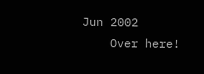Jun 2002
    Over here!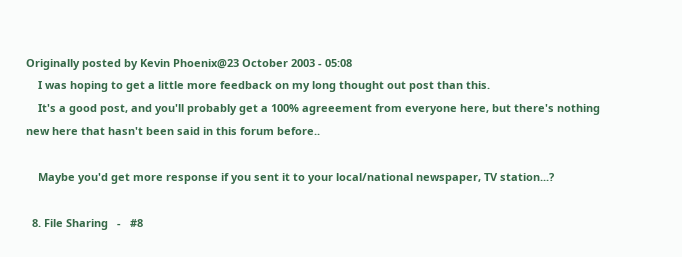Originally posted by Kevin Phoenix@23 October 2003 - 05:08
    I was hoping to get a little more feedback on my long thought out post than this.
    It's a good post, and you'll probably get a 100% agreeement from everyone here, but there's nothing new here that hasn't been said in this forum before..

    Maybe you'd get more response if you sent it to your local/national newspaper, TV station...?

  8. File Sharing   -   #8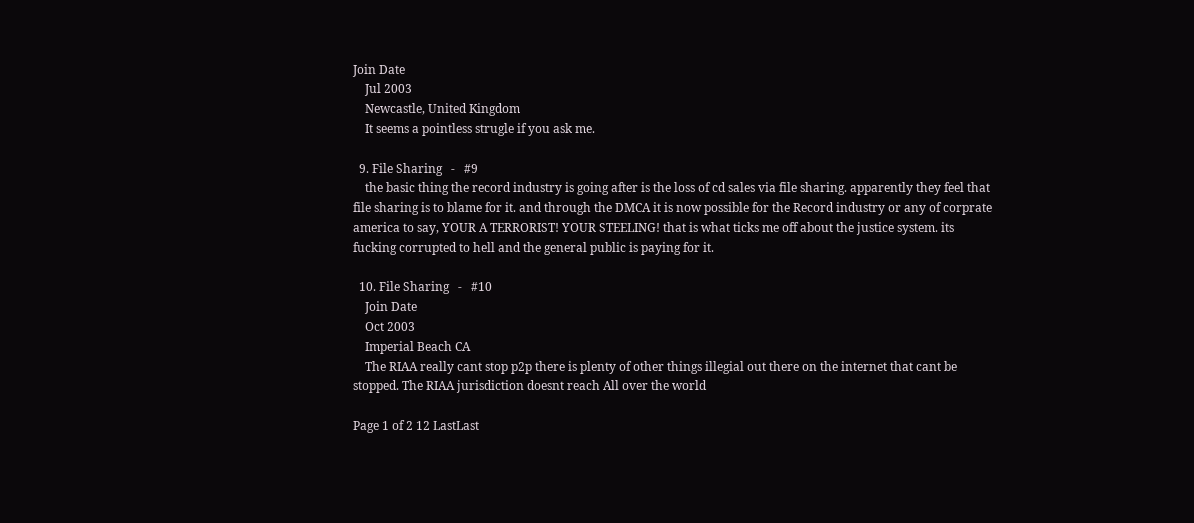Join Date
    Jul 2003
    Newcastle, United Kingdom
    It seems a pointless strugle if you ask me.

  9. File Sharing   -   #9
    the basic thing the record industry is going after is the loss of cd sales via file sharing. apparently they feel that file sharing is to blame for it. and through the DMCA it is now possible for the Record industry or any of corprate america to say, YOUR A TERRORIST! YOUR STEELING! that is what ticks me off about the justice system. its fucking corrupted to hell and the general public is paying for it.

  10. File Sharing   -   #10
    Join Date
    Oct 2003
    Imperial Beach CA
    The RIAA really cant stop p2p there is plenty of other things illegial out there on the internet that cant be stopped. The RIAA jurisdiction doesnt reach All over the world

Page 1 of 2 12 LastLast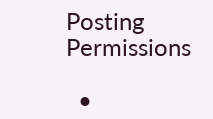Posting Permissions

  •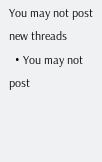You may not post new threads
  • You may not post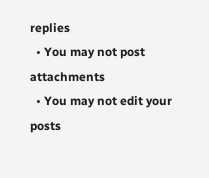replies
  • You may not post attachments
  • You may not edit your posts